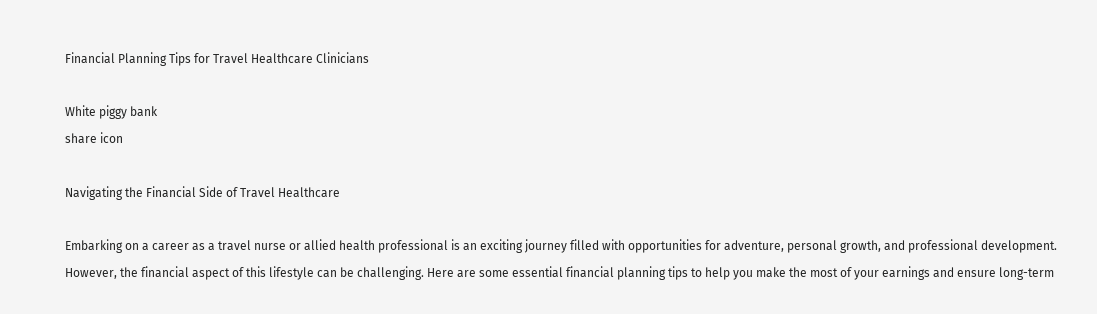Financial Planning Tips for Travel Healthcare Clinicians

White piggy bank
share icon

Navigating the Financial Side of Travel Healthcare

Embarking on a career as a travel nurse or allied health professional is an exciting journey filled with opportunities for adventure, personal growth, and professional development. However, the financial aspect of this lifestyle can be challenging. Here are some essential financial planning tips to help you make the most of your earnings and ensure long-term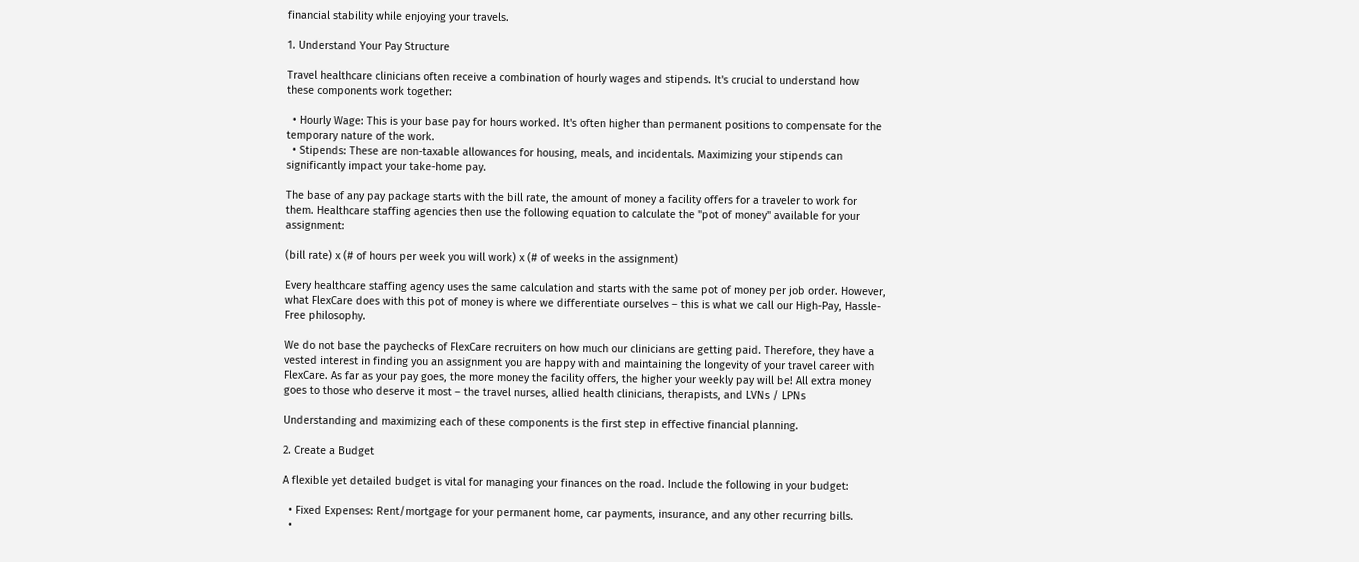financial stability while enjoying your travels.

1. Understand Your Pay Structure

Travel healthcare clinicians often receive a combination of hourly wages and stipends. It's crucial to understand how these components work together:

  • Hourly Wage: This is your base pay for hours worked. It's often higher than permanent positions to compensate for the temporary nature of the work.
  • Stipends: These are non-taxable allowances for housing, meals, and incidentals. Maximizing your stipends can significantly impact your take-home pay.

The base of any pay package starts with the bill rate, the amount of money a facility offers for a traveler to work for them. Healthcare staffing agencies then use the following equation to calculate the "pot of money" available for your assignment:

(bill rate) x (# of hours per week you will work) x (# of weeks in the assignment)

Every healthcare staffing agency uses the same calculation and starts with the same pot of money per job order. However, what FlexCare does with this pot of money is where we differentiate ourselves – this is what we call our High-Pay, Hassle-Free philosophy.

We do not base the paychecks of FlexCare recruiters on how much our clinicians are getting paid. Therefore, they have a vested interest in finding you an assignment you are happy with and maintaining the longevity of your travel career with FlexCare. As far as your pay goes, the more money the facility offers, the higher your weekly pay will be! All extra money goes to those who deserve it most – the travel nurses, allied health clinicians, therapists, and LVNs / LPNs

Understanding and maximizing each of these components is the first step in effective financial planning.

2. Create a Budget

A flexible yet detailed budget is vital for managing your finances on the road. Include the following in your budget:

  • Fixed Expenses: Rent/mortgage for your permanent home, car payments, insurance, and any other recurring bills.
  •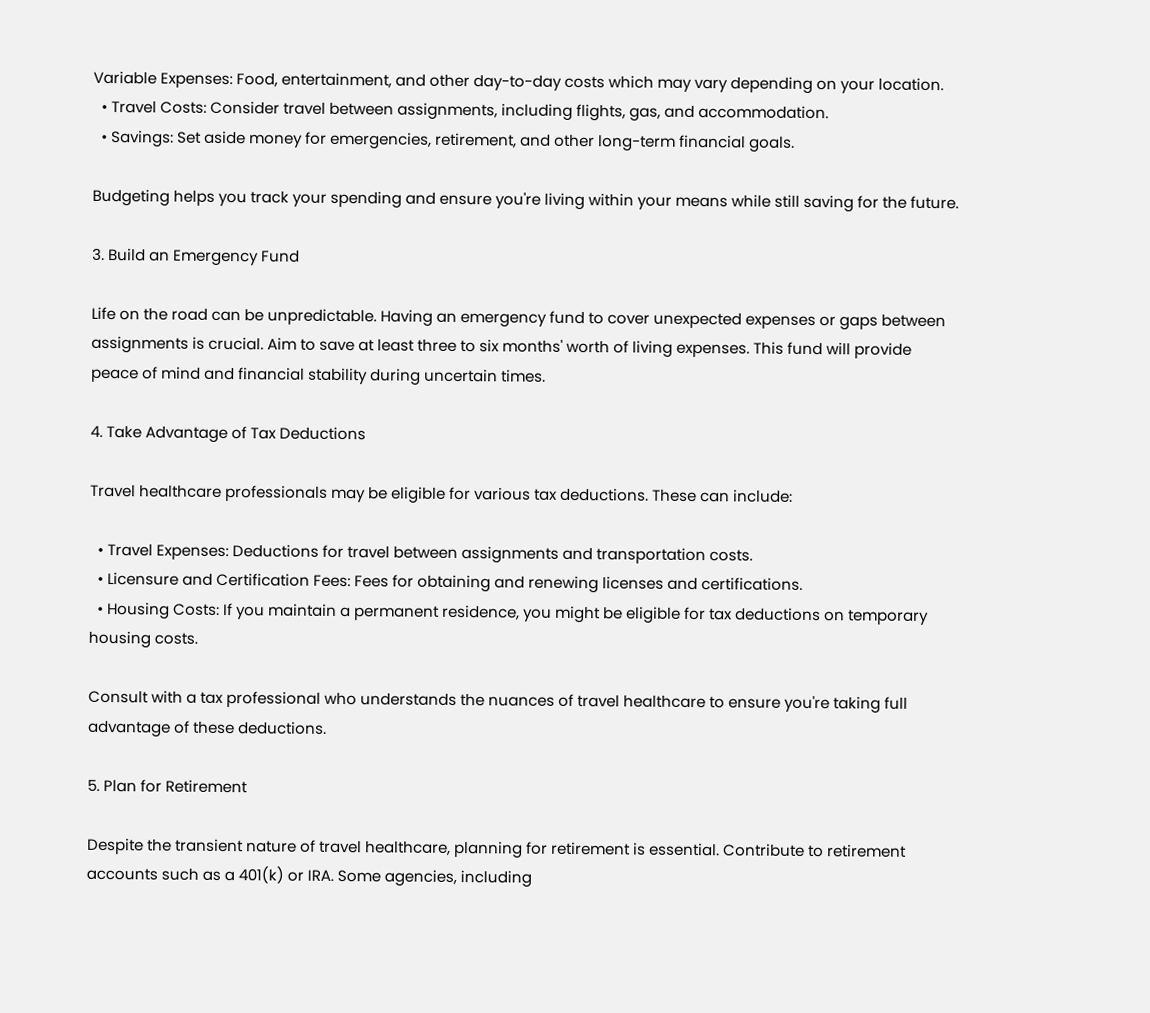Variable Expenses: Food, entertainment, and other day-to-day costs which may vary depending on your location.
  • Travel Costs: Consider travel between assignments, including flights, gas, and accommodation.
  • Savings: Set aside money for emergencies, retirement, and other long-term financial goals.

Budgeting helps you track your spending and ensure you're living within your means while still saving for the future.

3. Build an Emergency Fund

Life on the road can be unpredictable. Having an emergency fund to cover unexpected expenses or gaps between assignments is crucial. Aim to save at least three to six months' worth of living expenses. This fund will provide peace of mind and financial stability during uncertain times.

4. Take Advantage of Tax Deductions

Travel healthcare professionals may be eligible for various tax deductions. These can include:

  • Travel Expenses: Deductions for travel between assignments and transportation costs.
  • Licensure and Certification Fees: Fees for obtaining and renewing licenses and certifications.
  • Housing Costs: If you maintain a permanent residence, you might be eligible for tax deductions on temporary housing costs.

Consult with a tax professional who understands the nuances of travel healthcare to ensure you're taking full advantage of these deductions.

5. Plan for Retirement

Despite the transient nature of travel healthcare, planning for retirement is essential. Contribute to retirement accounts such as a 401(k) or IRA. Some agencies, including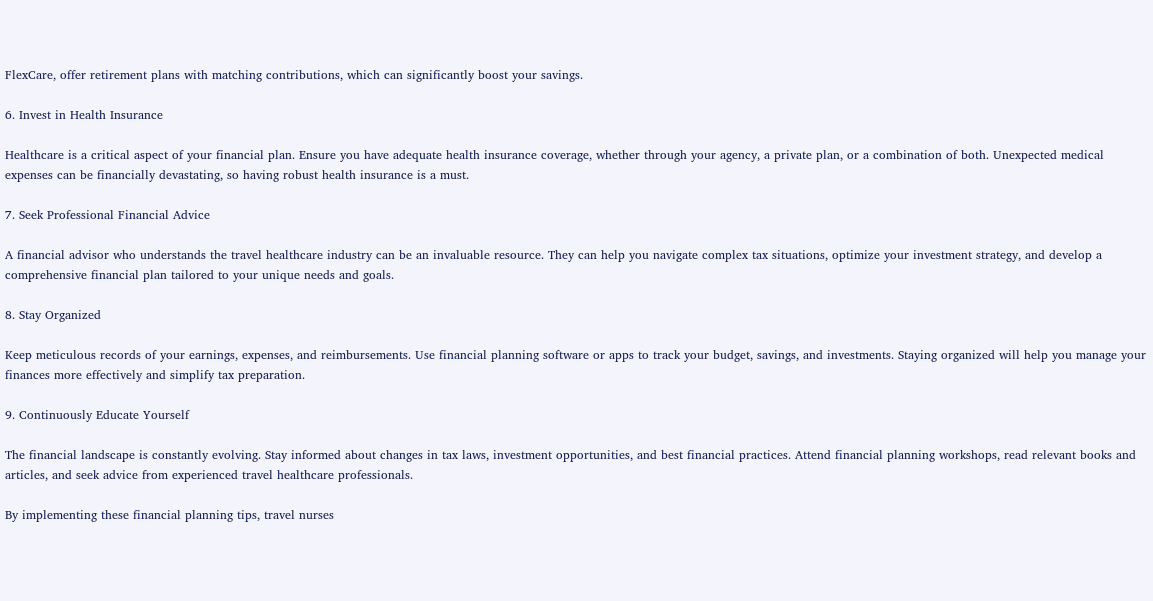FlexCare, offer retirement plans with matching contributions, which can significantly boost your savings.

6. Invest in Health Insurance

Healthcare is a critical aspect of your financial plan. Ensure you have adequate health insurance coverage, whether through your agency, a private plan, or a combination of both. Unexpected medical expenses can be financially devastating, so having robust health insurance is a must.

7. Seek Professional Financial Advice

A financial advisor who understands the travel healthcare industry can be an invaluable resource. They can help you navigate complex tax situations, optimize your investment strategy, and develop a comprehensive financial plan tailored to your unique needs and goals.

8. Stay Organized

Keep meticulous records of your earnings, expenses, and reimbursements. Use financial planning software or apps to track your budget, savings, and investments. Staying organized will help you manage your finances more effectively and simplify tax preparation.

9. Continuously Educate Yourself

The financial landscape is constantly evolving. Stay informed about changes in tax laws, investment opportunities, and best financial practices. Attend financial planning workshops, read relevant books and articles, and seek advice from experienced travel healthcare professionals.

By implementing these financial planning tips, travel nurses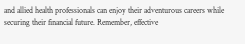and allied health professionals can enjoy their adventurous careers while securing their financial future. Remember, effective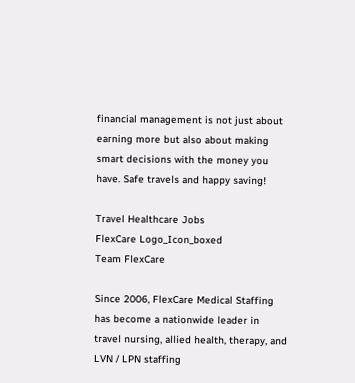financial management is not just about earning more but also about making smart decisions with the money you have. Safe travels and happy saving!

Travel Healthcare Jobs
FlexCare Logo_Icon_boxed
Team FlexCare

Since 2006, FlexCare Medical Staffing has become a nationwide leader in travel nursing, allied health, therapy, and LVN / LPN staffing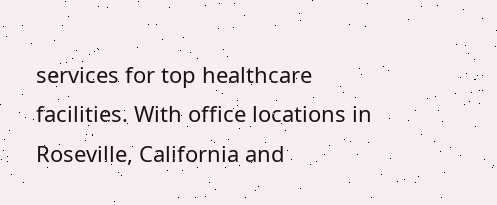services for top healthcare facilities. With office locations in Roseville, California and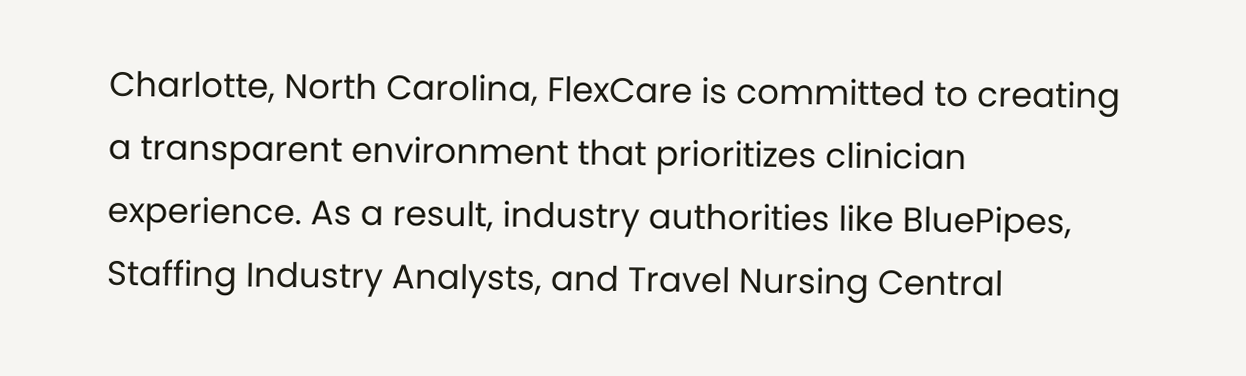Charlotte, North Carolina, FlexCare is committed to creating a transparent environment that prioritizes clinician experience. As a result, industry authorities like BluePipes, Staffing Industry Analysts, and Travel Nursing Central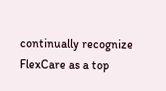continually recognize FlexCare as a top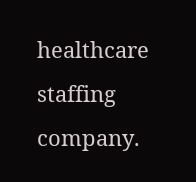healthcare staffing company.